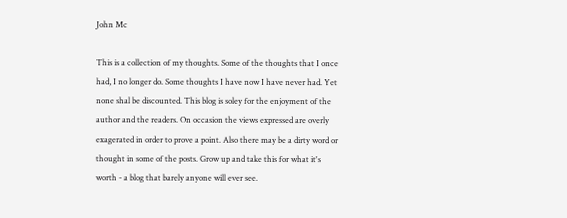John Mc

This is a collection of my thoughts. Some of the thoughts that I once had, I no longer do. Some thoughts I have now I have never had. Yet none shal be discounted. This blog is soley for the enjoyment of the author and the readers. On occasion the views expressed are overly exagerated in order to prove a point. Also there may be a dirty word or thought in some of the posts. Grow up and take this for what it's worth - a blog that barely anyone will ever see.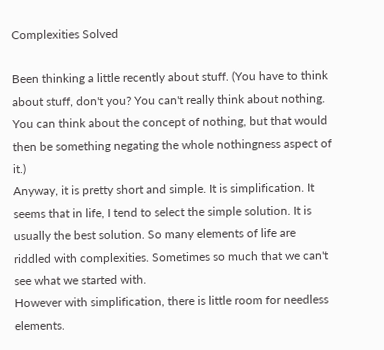Complexities Solved

Been thinking a little recently about stuff. (You have to think about stuff, don't you? You can't really think about nothing. You can think about the concept of nothing, but that would then be something negating the whole nothingness aspect of it.)
Anyway, it is pretty short and simple. It is simplification. It seems that in life, I tend to select the simple solution. It is usually the best solution. So many elements of life are riddled with complexities. Sometimes so much that we can't see what we started with.
However with simplification, there is little room for needless elements.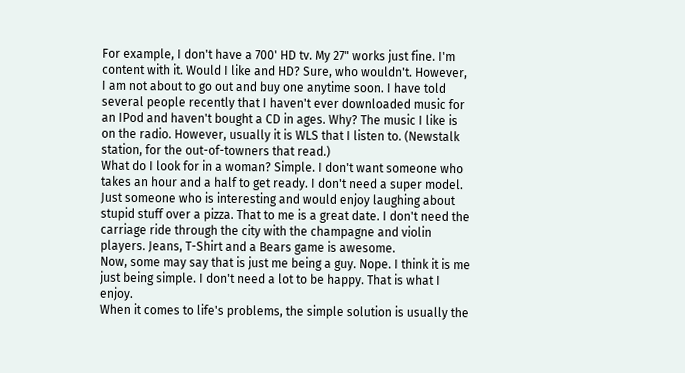For example, I don't have a 700' HD tv. My 27" works just fine. I'm content with it. Would I like and HD? Sure, who wouldn't. However, I am not about to go out and buy one anytime soon. I have told several people recently that I haven't ever downloaded music for an IPod and haven't bought a CD in ages. Why? The music I like is on the radio. However, usually it is WLS that I listen to. (Newstalk station, for the out-of-towners that read.)
What do I look for in a woman? Simple. I don't want someone who takes an hour and a half to get ready. I don't need a super model. Just someone who is interesting and would enjoy laughing about stupid stuff over a pizza. That to me is a great date. I don't need the carriage ride through the city with the champagne and violin players. Jeans, T-Shirt and a Bears game is awesome.
Now, some may say that is just me being a guy. Nope. I think it is me just being simple. I don't need a lot to be happy. That is what I enjoy.
When it comes to life's problems, the simple solution is usually the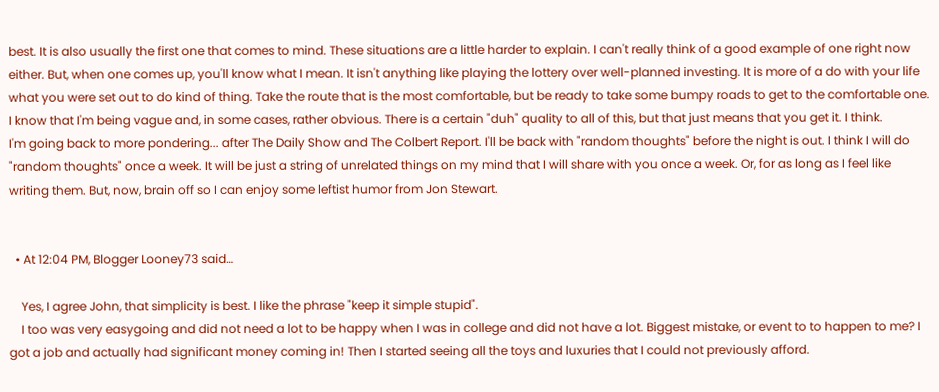best. It is also usually the first one that comes to mind. These situations are a little harder to explain. I can't really think of a good example of one right now either. But, when one comes up, you'll know what I mean. It isn't anything like playing the lottery over well-planned investing. It is more of a do with your life what you were set out to do kind of thing. Take the route that is the most comfortable, but be ready to take some bumpy roads to get to the comfortable one.
I know that I'm being vague and, in some cases, rather obvious. There is a certain "duh" quality to all of this, but that just means that you get it. I think.
I'm going back to more pondering... after The Daily Show and The Colbert Report. I'll be back with "random thoughts" before the night is out. I think I will do "random thoughts" once a week. It will be just a string of unrelated things on my mind that I will share with you once a week. Or, for as long as I feel like writing them. But, now, brain off so I can enjoy some leftist humor from Jon Stewart.


  • At 12:04 PM, Blogger Looney73 said…

    Yes, I agree John, that simplicity is best. I like the phrase "keep it simple stupid".
    I too was very easygoing and did not need a lot to be happy when I was in college and did not have a lot. Biggest mistake, or event to to happen to me? I got a job and actually had significant money coming in! Then I started seeing all the toys and luxuries that I could not previously afford.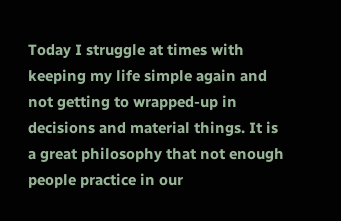Today I struggle at times with keeping my life simple again and not getting to wrapped-up in decisions and material things. It is a great philosophy that not enough people practice in our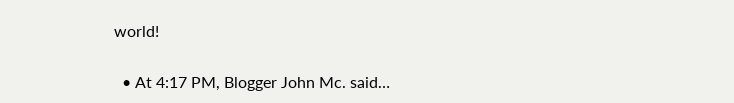world!

  • At 4:17 PM, Blogger John Mc. said…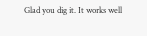Glad you dig it. It works well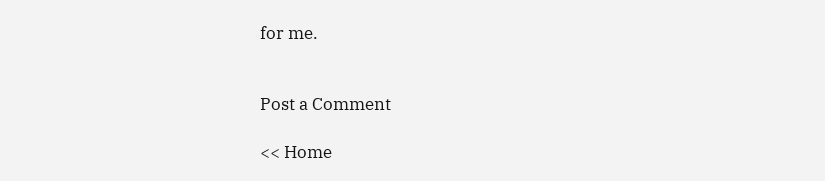for me.


Post a Comment

<< Home